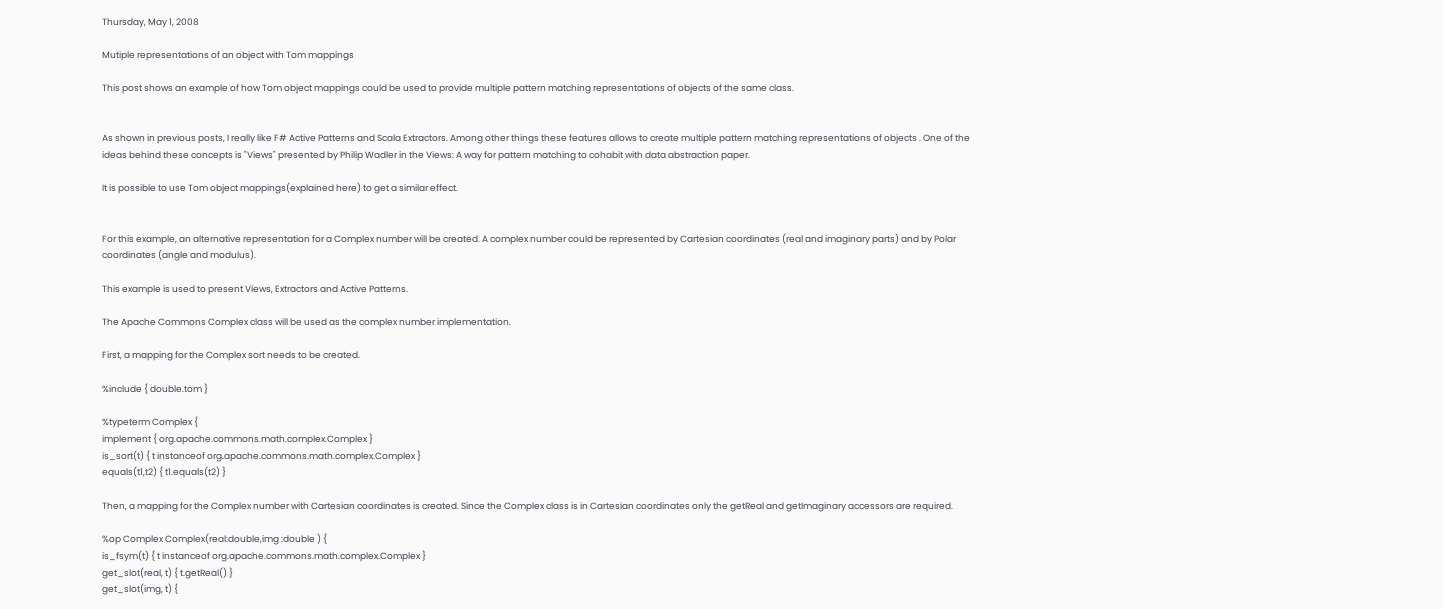Thursday, May 1, 2008

Mutiple representations of an object with Tom mappings

This post shows an example of how Tom object mappings could be used to provide multiple pattern matching representations of objects of the same class.


As shown in previous posts, I really like F# Active Patterns and Scala Extractors. Among other things these features allows to create multiple pattern matching representations of objects . One of the ideas behind these concepts is "Views" presented by Philip Wadler in the Views: A way for pattern matching to cohabit with data abstraction paper.

It is possible to use Tom object mappings(explained here) to get a similar effect.


For this example, an alternative representation for a Complex number will be created. A complex number could be represented by Cartesian coordinates (real and imaginary parts) and by Polar coordinates (angle and modulus).

This example is used to present Views, Extractors and Active Patterns.

The Apache Commons Complex class will be used as the complex number implementation.

First, a mapping for the Complex sort needs to be created.

%include { double.tom }

%typeterm Complex {
implement { org.apache.commons.math.complex.Complex }
is_sort(t) { t instanceof org.apache.commons.math.complex.Complex }
equals(t1,t2) { t1.equals(t2) }

Then, a mapping for the Complex number with Cartesian coordinates is created. Since the Complex class is in Cartesian coordinates only the getReal and getImaginary accessors are required.

%op Complex Complex(real:double,img :double ) {
is_fsym(t) { t instanceof org.apache.commons.math.complex.Complex }
get_slot(real, t) { t.getReal() }
get_slot(img, t) {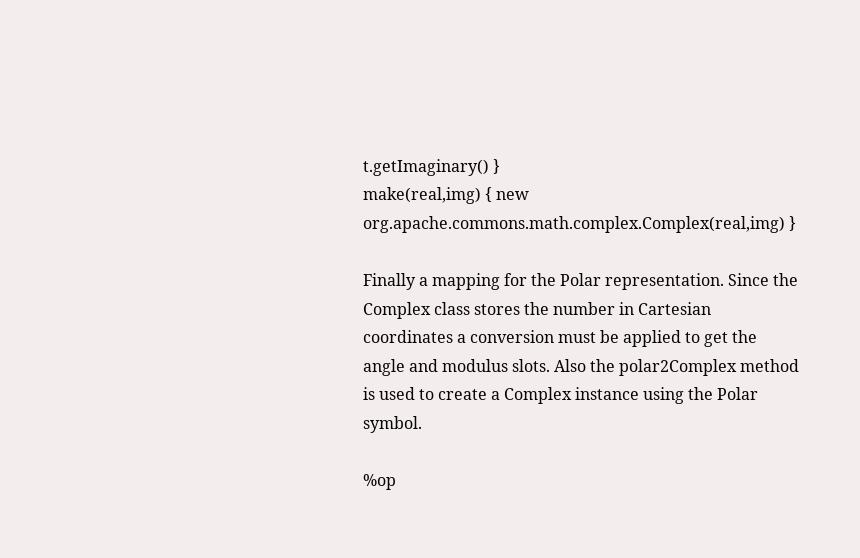t.getImaginary() }
make(real,img) { new org.apache.commons.math.complex.Complex(real,img) }

Finally a mapping for the Polar representation. Since the Complex class stores the number in Cartesian coordinates a conversion must be applied to get the angle and modulus slots. Also the polar2Complex method is used to create a Complex instance using the Polar symbol.

%op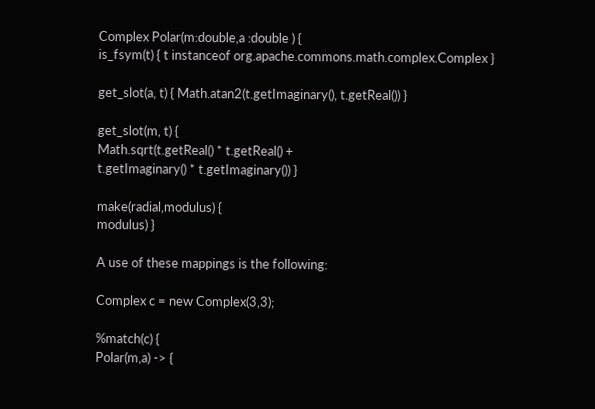Complex Polar(m:double,a :double ) {
is_fsym(t) { t instanceof org.apache.commons.math.complex.Complex }

get_slot(a, t) { Math.atan2(t.getImaginary(), t.getReal()) }

get_slot(m, t) {
Math.sqrt(t.getReal() * t.getReal() +
t.getImaginary() * t.getImaginary()) }

make(radial,modulus) {
modulus) }

A use of these mappings is the following:

Complex c = new Complex(3,3);

%match(c) {
Polar(m,a) -> {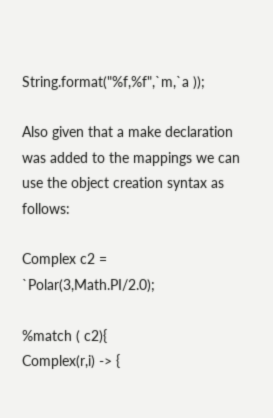String.format("%f,%f",`m,`a ));

Also given that a make declaration was added to the mappings we can use the object creation syntax as follows:

Complex c2 = `Polar(3,Math.PI/2.0);

%match ( c2){
Complex(r,i) -> {